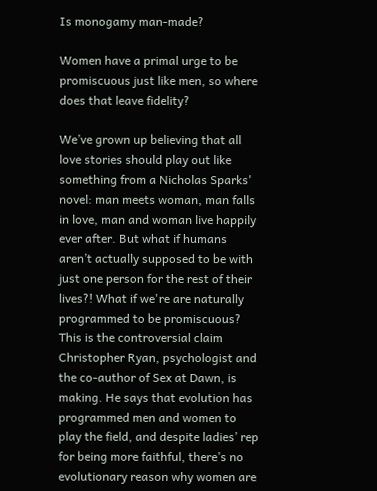Is monogamy man-made?

Women have a primal urge to be promiscuous just like men, so where does that leave fidelity?

We’ve grown up believing that all love stories should play out like something from a Nicholas Sparks' novel: man meets woman, man falls in love, man and woman live happily ever after. But what if humans aren’t actually supposed to be with just one person for the rest of their lives?! What if we're are naturally programmed to be promiscuous? This is the controversial claim Christopher Ryan, psychologist and the co-author of Sex at Dawn, is making. He says that evolution has programmed men and women to play the field, and despite ladies’ rep for being more faithful, there’s no evolutionary reason why women are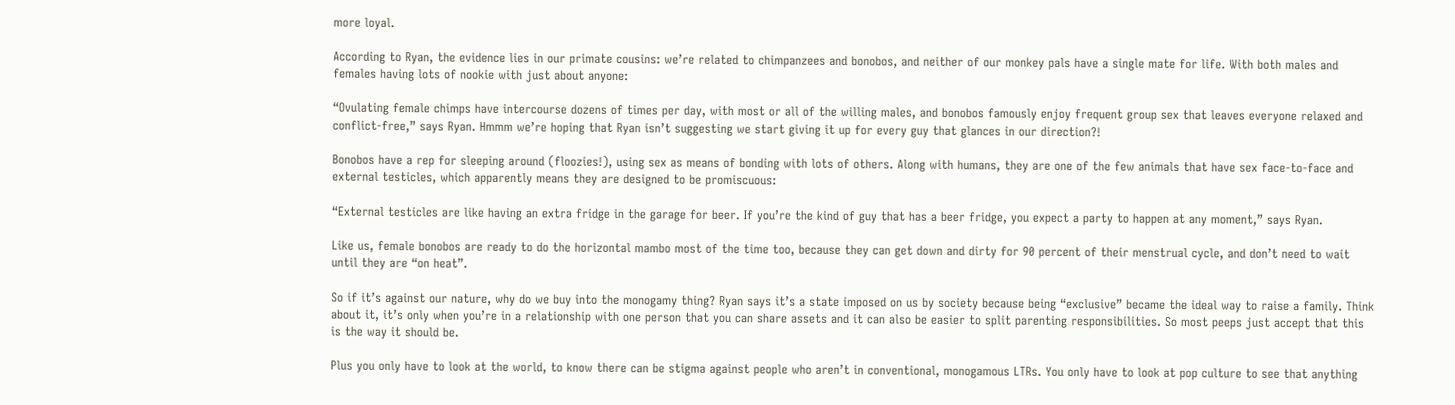more loyal.

According to Ryan, the evidence lies in our primate cousins: we’re related to chimpanzees and bonobos, and neither of our monkey pals have a single mate for life. With both males and females having lots of nookie with just about anyone:

“Ovulating female chimps have intercourse dozens of times per day, with most or all of the willing males, and bonobos famously enjoy frequent group sex that leaves everyone relaxed and conflict-free,” says Ryan. Hmmm we’re hoping that Ryan isn’t suggesting we start giving it up for every guy that glances in our direction?!

Bonobos have a rep for sleeping around (floozies!), using sex as means of bonding with lots of others. Along with humans, they are one of the few animals that have sex face-to-face and external testicles, which apparently means they are designed to be promiscuous:

“External testicles are like having an extra fridge in the garage for beer. If you’re the kind of guy that has a beer fridge, you expect a party to happen at any moment,” says Ryan.

Like us, female bonobos are ready to do the horizontal mambo most of the time too, because they can get down and dirty for 90 percent of their menstrual cycle, and don’t need to wait until they are “on heat”.

So if it’s against our nature, why do we buy into the monogamy thing? Ryan says it’s a state imposed on us by society because being “exclusive” became the ideal way to raise a family. Think about it, it’s only when you’re in a relationship with one person that you can share assets and it can also be easier to split parenting responsibilities. So most peeps just accept that this is the way it should be.

Plus you only have to look at the world, to know there can be stigma against people who aren’t in conventional, monogamous LTRs. You only have to look at pop culture to see that anything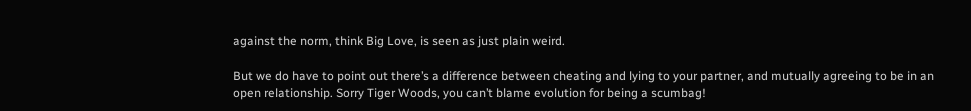against the norm, think Big Love, is seen as just plain weird.

But we do have to point out there’s a difference between cheating and lying to your partner, and mutually agreeing to be in an open relationship. Sorry Tiger Woods, you can’t blame evolution for being a scumbag!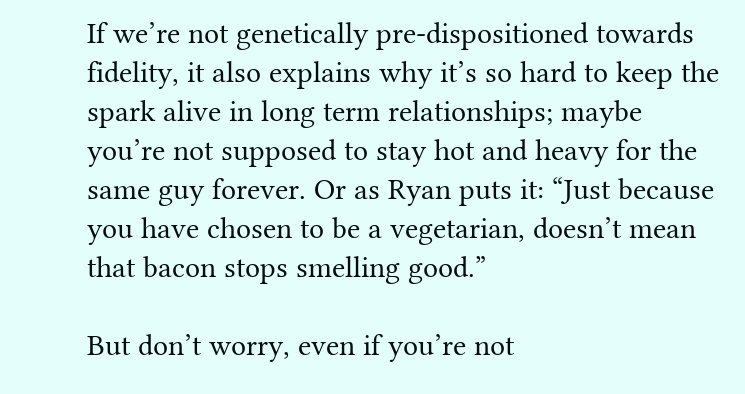If we’re not genetically pre-dispositioned towards fidelity, it also explains why it’s so hard to keep the spark alive in long term relationships; maybe you’re not supposed to stay hot and heavy for the same guy forever. Or as Ryan puts it: “Just because you have chosen to be a vegetarian, doesn’t mean that bacon stops smelling good.”

But don’t worry, even if you’re not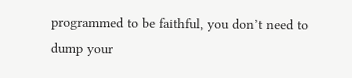programmed to be faithful, you don’t need to dump your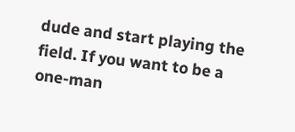dude and start playing the field. If you want to be a one-man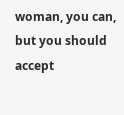woman, you can, but you should accept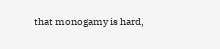that monogamy is hard,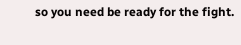so you need be ready for the fight.